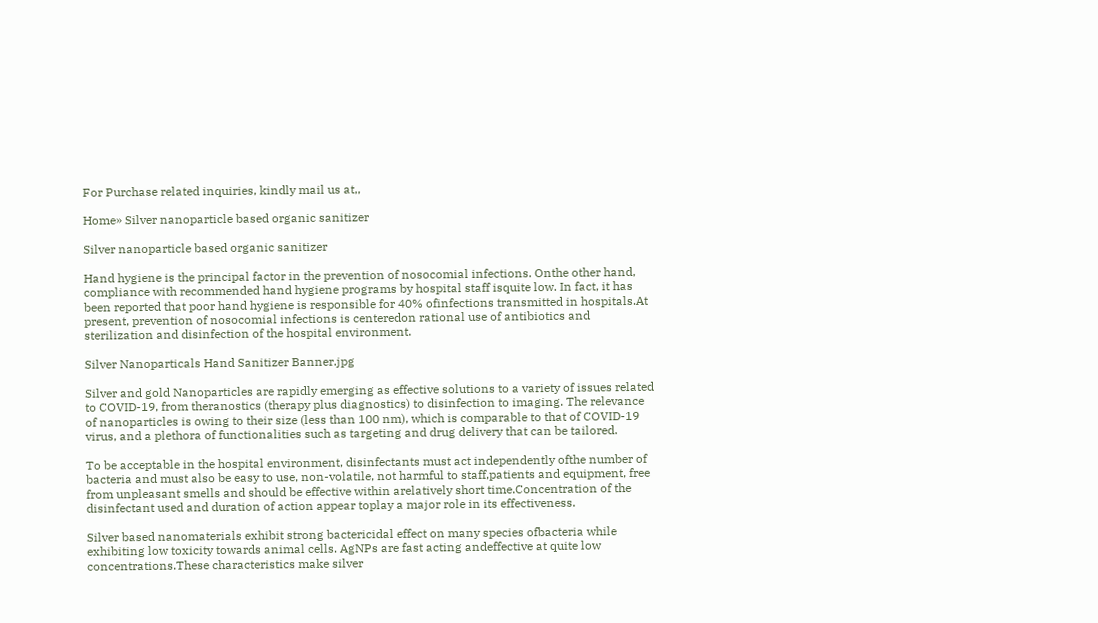For Purchase related inquiries, kindly mail us at,,

Home» Silver nanoparticle based organic sanitizer

Silver nanoparticle based organic sanitizer

Hand hygiene is the principal factor in the prevention of nosocomial infections. Onthe other hand, compliance with recommended hand hygiene programs by hospital staff isquite low. In fact, it has been reported that poor hand hygiene is responsible for 40% ofinfections transmitted in hospitals.At present, prevention of nosocomial infections is centeredon rational use of antibiotics and sterilization and disinfection of the hospital environment.

Silver Nanoparticals Hand Sanitizer Banner.jpg

Silver and gold Nanoparticles are rapidly emerging as effective solutions to a variety of issues related to COVID-19, from theranostics (therapy plus diagnostics) to disinfection to imaging. The relevance of nanoparticles is owing to their size (less than 100 nm), which is comparable to that of COVID-19 virus, and a plethora of functionalities such as targeting and drug delivery that can be tailored.

To be acceptable in the hospital environment, disinfectants must act independently ofthe number of bacteria and must also be easy to use, non-volatile, not harmful to staff,patients and equipment, free from unpleasant smells and should be effective within arelatively short time.Concentration of the disinfectant used and duration of action appear toplay a major role in its effectiveness.

Silver based nanomaterials exhibit strong bactericidal effect on many species ofbacteria while exhibiting low toxicity towards animal cells. AgNPs are fast acting andeffective at quite low concentrations.These characteristics make silver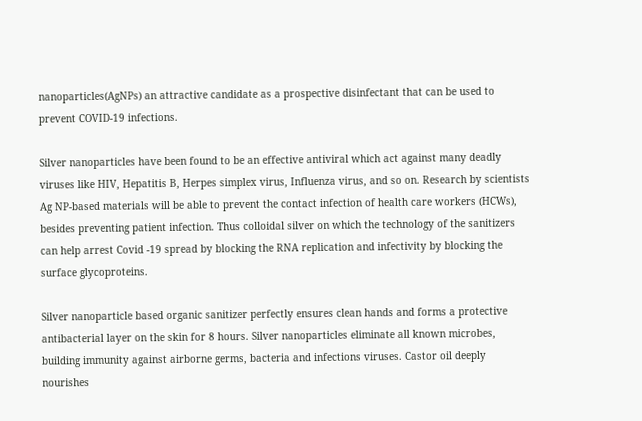nanoparticles(AgNPs) an attractive candidate as a prospective disinfectant that can be used to prevent COVID-19 infections.

Silver nanoparticles have been found to be an effective antiviral which act against many deadly viruses like HIV, Hepatitis B, Herpes simplex virus, Influenza virus, and so on. Research by scientists Ag NP-based materials will be able to prevent the contact infection of health care workers (HCWs), besides preventing patient infection. Thus colloidal silver on which the technology of the sanitizers can help arrest Covid -19 spread by blocking the RNA replication and infectivity by blocking the surface glycoproteins.

Silver nanoparticle based organic sanitizer perfectly ensures clean hands and forms a protective antibacterial layer on the skin for 8 hours. Silver nanoparticles eliminate all known microbes, building immunity against airborne germs, bacteria and infections viruses. Castor oil deeply nourishes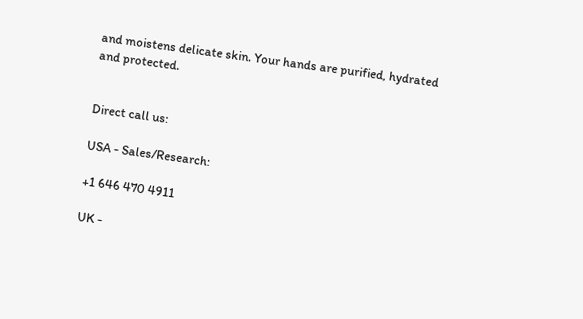and moistens delicate skin. Your hands are purified, hydrated and protected.


Direct call us:

USA - Sales/Research:

+1 646 470 4911

UK -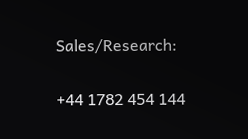Sales/Research:

+44 1782 454 144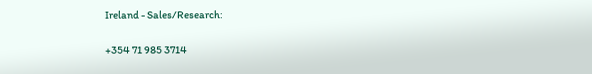Ireland - Sales/Research:

+354 71 985 3714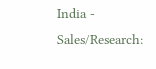India - Sales/Research: